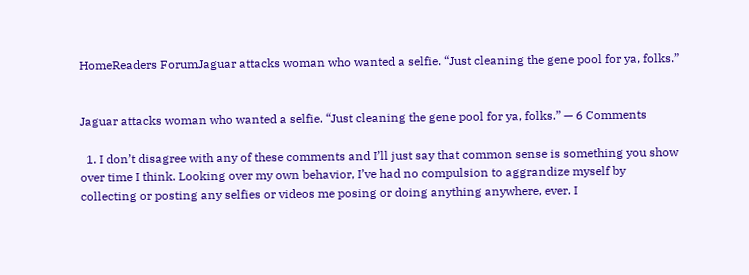HomeReaders ForumJaguar attacks woman who wanted a selfie. “Just cleaning the gene pool for ya, folks.”


Jaguar attacks woman who wanted a selfie. “Just cleaning the gene pool for ya, folks.” — 6 Comments

  1. I don’t disagree with any of these comments and I’ll just say that common sense is something you show over time I think. Looking over my own behavior, I’ve had no compulsion to aggrandize myself by collecting or posting any selfies or videos me posing or doing anything anywhere, ever. I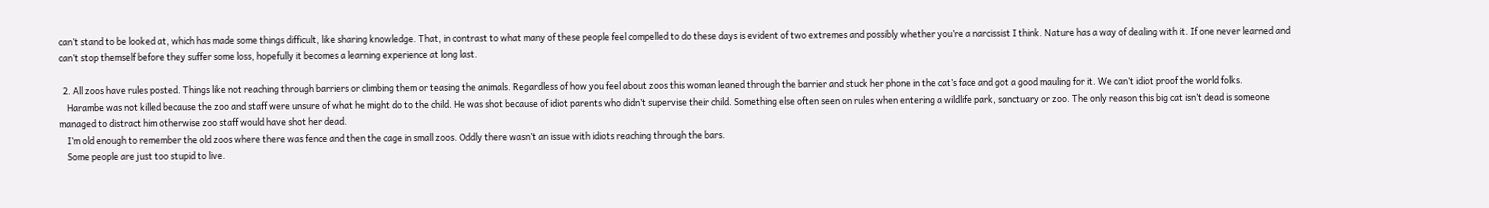can’t stand to be looked at, which has made some things difficult, like sharing knowledge. That, in contrast to what many of these people feel compelled to do these days is evident of two extremes and possibly whether you’re a narcissist I think. Nature has a way of dealing with it. If one never learned and can’t stop themself before they suffer some loss, hopefully it becomes a learning experience at long last.

  2. All zoos have rules posted. Things like not reaching through barriers or climbing them or teasing the animals. Regardless of how you feel about zoos this woman leaned through the barrier and stuck her phone in the cat’s face and got a good mauling for it. We can’t idiot proof the world folks.
    Harambe was not killed because the zoo and staff were unsure of what he might do to the child. He was shot because of idiot parents who didn’t supervise their child. Something else often seen on rules when entering a wildlife park, sanctuary or zoo. The only reason this big cat isn’t dead is someone managed to distract him otherwise zoo staff would have shot her dead.
    I’m old enough to remember the old zoos where there was fence and then the cage in small zoos. Oddly there wasn’t an issue with idiots reaching through the bars.
    Some people are just too stupid to live.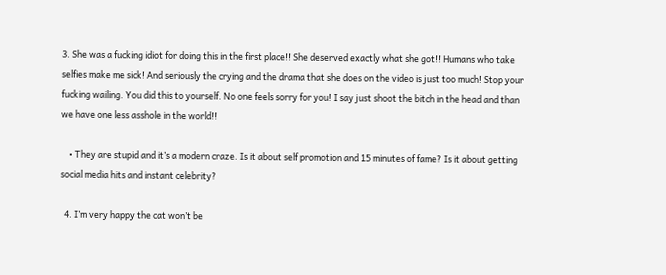3. She was a fucking idiot for doing this in the first place!! She deserved exactly what she got!! Humans who take selfies make me sick! And seriously the crying and the drama that she does on the video is just too much! Stop your fucking wailing. You did this to yourself. No one feels sorry for you! I say just shoot the bitch in the head and than we have one less asshole in the world!!

    • They are stupid and it’s a modern craze. Is it about self promotion and 15 minutes of fame? Is it about getting social media hits and instant celebrity?

  4. I’m very happy the cat won’t be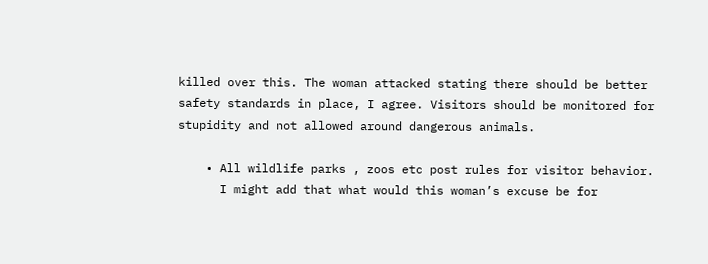killed over this. The woman attacked stating there should be better safety standards in place, I agree. Visitors should be monitored for stupidity and not allowed around dangerous animals.

    • All wildlife parks , zoos etc post rules for visitor behavior.
      I might add that what would this woman’s excuse be for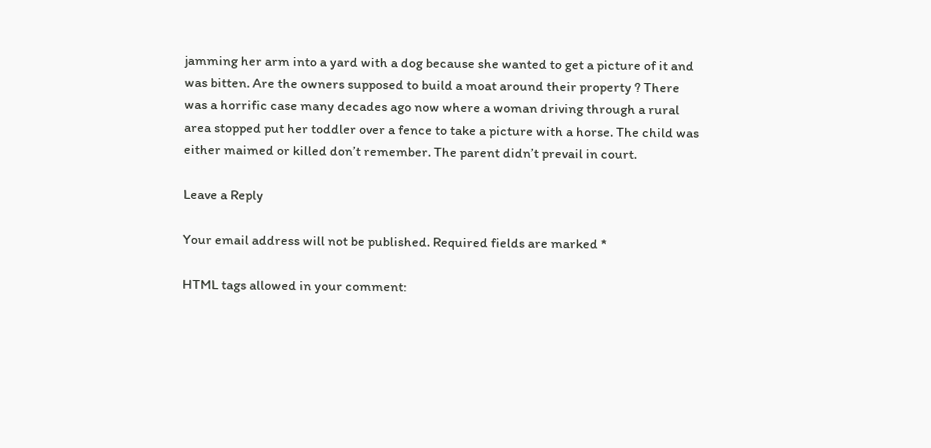jamming her arm into a yard with a dog because she wanted to get a picture of it and was bitten. Are the owners supposed to build a moat around their property ? There was a horrific case many decades ago now where a woman driving through a rural area stopped put her toddler over a fence to take a picture with a horse. The child was either maimed or killed don’t remember. The parent didn’t prevail in court.

Leave a Reply

Your email address will not be published. Required fields are marked *

HTML tags allowed in your comment: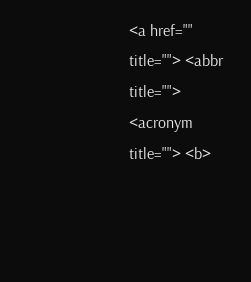<a href="" title=""> <abbr title=""> <acronym title=""> <b>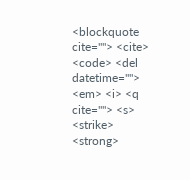<blockquote cite=""> <cite> <code> <del datetime=""> <em> <i> <q cite=""> <s> <strike> <strong>